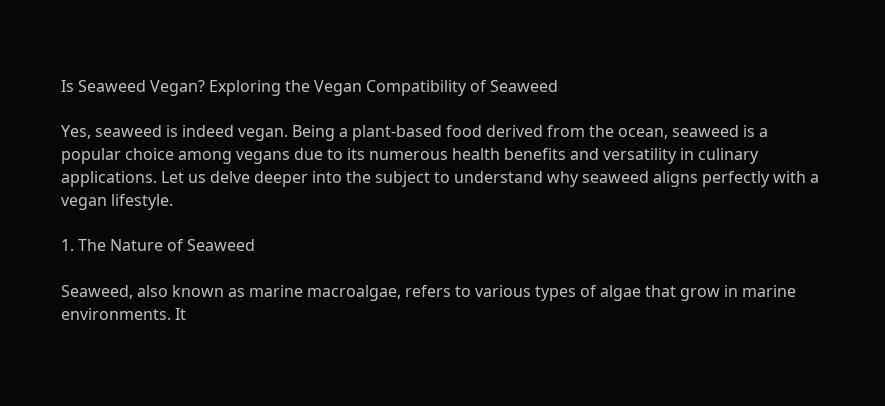Is Seaweed Vegan? Exploring the Vegan Compatibility of Seaweed

Yes, seaweed is indeed vegan. Being a plant-based food derived from the ocean, seaweed is a popular choice among vegans due to its numerous health benefits and versatility in culinary applications. Let us delve deeper into the subject to understand why seaweed aligns perfectly with a vegan lifestyle.

1. The Nature of Seaweed

Seaweed, also known as marine macroalgae, refers to various types of algae that grow in marine environments. It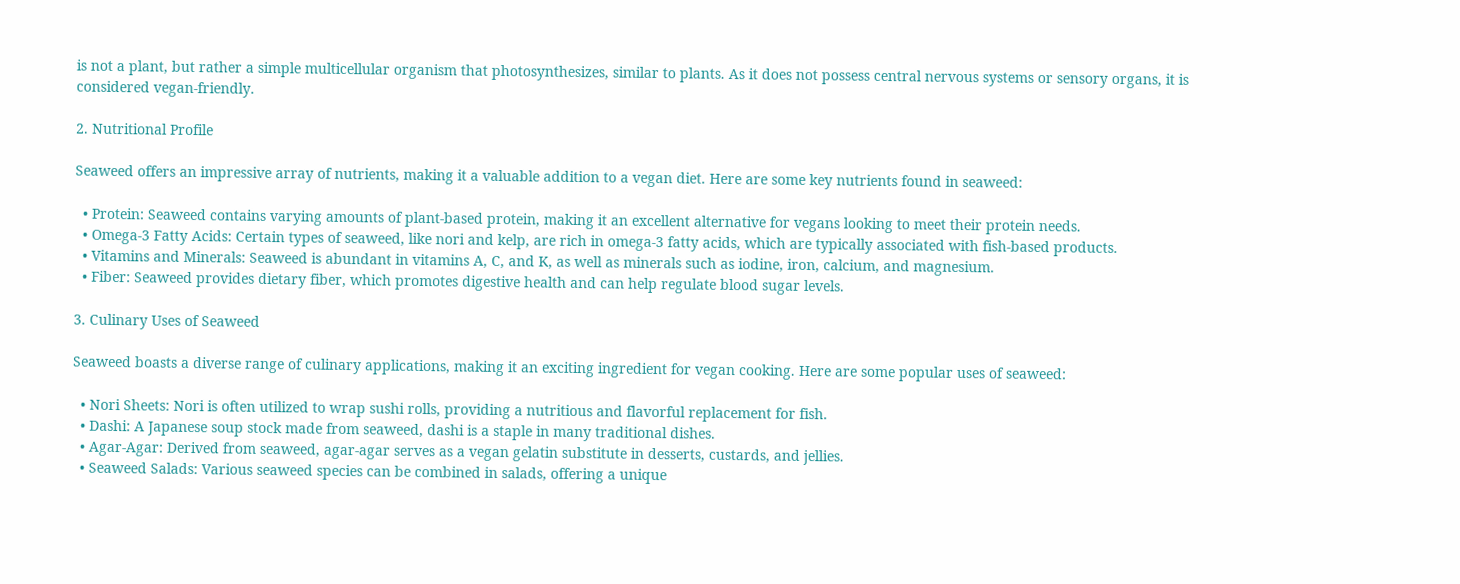is not a plant, but rather a simple multicellular organism that photosynthesizes, similar to plants. As it does not possess central nervous systems or sensory organs, it is considered vegan-friendly.

2. Nutritional Profile

Seaweed offers an impressive array of nutrients, making it a valuable addition to a vegan diet. Here are some key nutrients found in seaweed:

  • Protein: Seaweed contains varying amounts of plant-based protein, making it an excellent alternative for vegans looking to meet their protein needs.
  • Omega-3 Fatty Acids: Certain types of seaweed, like nori and kelp, are rich in omega-3 fatty acids, which are typically associated with fish-based products.
  • Vitamins and Minerals: Seaweed is abundant in vitamins A, C, and K, as well as minerals such as iodine, iron, calcium, and magnesium.
  • Fiber: Seaweed provides dietary fiber, which promotes digestive health and can help regulate blood sugar levels.

3. Culinary Uses of Seaweed

Seaweed boasts a diverse range of culinary applications, making it an exciting ingredient for vegan cooking. Here are some popular uses of seaweed:

  • Nori Sheets: Nori is often utilized to wrap sushi rolls, providing a nutritious and flavorful replacement for fish.
  • Dashi: A Japanese soup stock made from seaweed, dashi is a staple in many traditional dishes.
  • Agar-Agar: Derived from seaweed, agar-agar serves as a vegan gelatin substitute in desserts, custards, and jellies.
  • Seaweed Salads: Various seaweed species can be combined in salads, offering a unique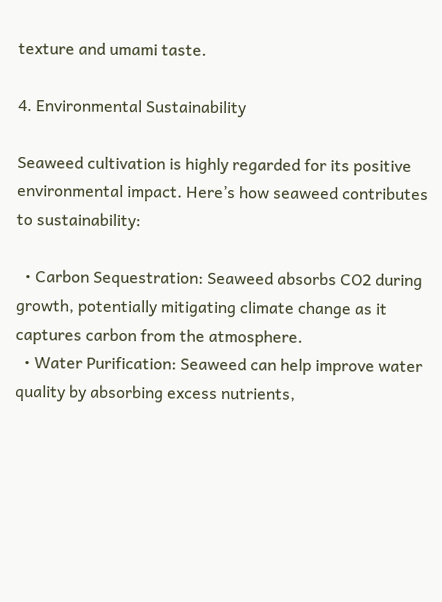texture and umami taste.

4. Environmental Sustainability

Seaweed cultivation is highly regarded for its positive environmental impact. Here’s how seaweed contributes to sustainability:

  • Carbon Sequestration: Seaweed absorbs CO2 during growth, potentially mitigating climate change as it captures carbon from the atmosphere.
  • Water Purification: Seaweed can help improve water quality by absorbing excess nutrients,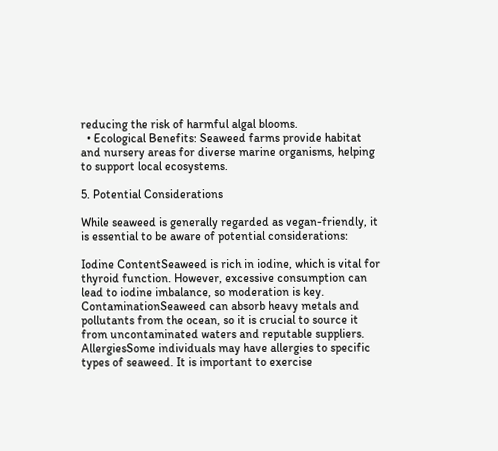reducing the risk of harmful algal blooms.
  • Ecological Benefits: Seaweed farms provide habitat and nursery areas for diverse marine organisms, helping to support local ecosystems.

5. Potential Considerations

While seaweed is generally regarded as vegan-friendly, it is essential to be aware of potential considerations:

Iodine ContentSeaweed is rich in iodine, which is vital for thyroid function. However, excessive consumption can lead to iodine imbalance, so moderation is key.
ContaminationSeaweed can absorb heavy metals and pollutants from the ocean, so it is crucial to source it from uncontaminated waters and reputable suppliers.
AllergiesSome individuals may have allergies to specific types of seaweed. It is important to exercise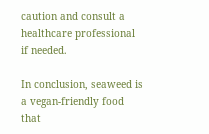caution and consult a healthcare professional if needed.

In conclusion, seaweed is a vegan-friendly food that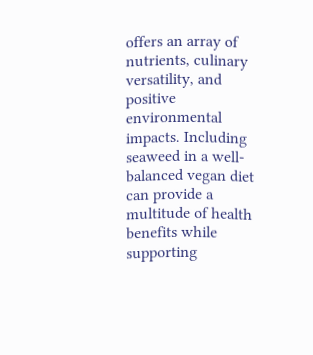offers an array of nutrients, culinary versatility, and positive environmental impacts. Including seaweed in a well-balanced vegan diet can provide a multitude of health benefits while supporting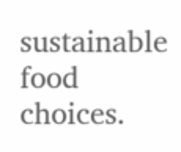sustainable food choices.